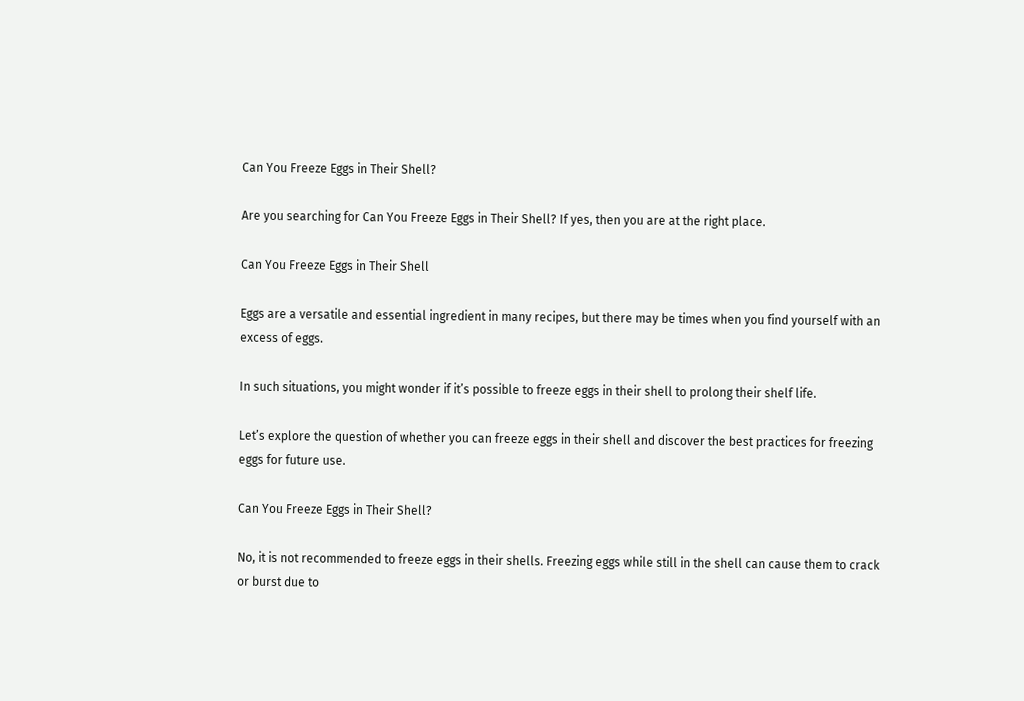Can You Freeze Eggs in Their Shell?

Are you searching for Can You Freeze Eggs in Their Shell? If yes, then you are at the right place.

Can You Freeze Eggs in Their Shell

Eggs are a versatile and essential ingredient in many recipes, but there may be times when you find yourself with an excess of eggs.

In such situations, you might wonder if it’s possible to freeze eggs in their shell to prolong their shelf life.

Let’s explore the question of whether you can freeze eggs in their shell and discover the best practices for freezing eggs for future use.

Can You Freeze Eggs in Their Shell?

No, it is not recommended to freeze eggs in their shells. Freezing eggs while still in the shell can cause them to crack or burst due to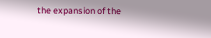the expansion of the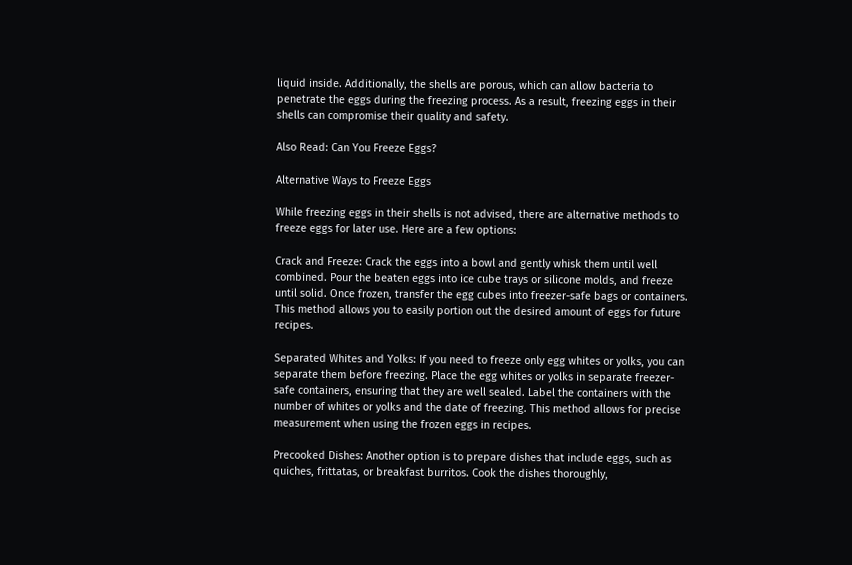liquid inside. Additionally, the shells are porous, which can allow bacteria to penetrate the eggs during the freezing process. As a result, freezing eggs in their shells can compromise their quality and safety.

Also Read: Can You Freeze Eggs?

Alternative Ways to Freeze Eggs

While freezing eggs in their shells is not advised, there are alternative methods to freeze eggs for later use. Here are a few options:

Crack and Freeze: Crack the eggs into a bowl and gently whisk them until well combined. Pour the beaten eggs into ice cube trays or silicone molds, and freeze until solid. Once frozen, transfer the egg cubes into freezer-safe bags or containers. This method allows you to easily portion out the desired amount of eggs for future recipes.

Separated Whites and Yolks: If you need to freeze only egg whites or yolks, you can separate them before freezing. Place the egg whites or yolks in separate freezer-safe containers, ensuring that they are well sealed. Label the containers with the number of whites or yolks and the date of freezing. This method allows for precise measurement when using the frozen eggs in recipes.

Precooked Dishes: Another option is to prepare dishes that include eggs, such as quiches, frittatas, or breakfast burritos. Cook the dishes thoroughly,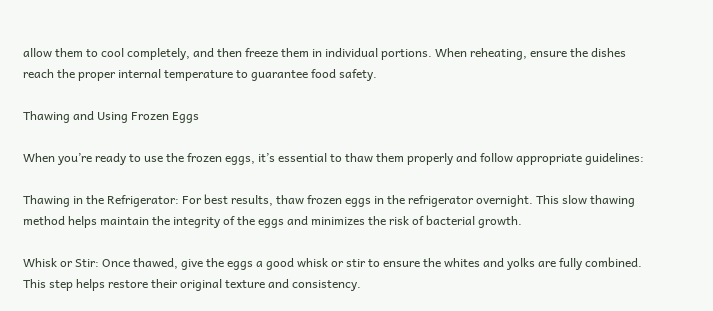allow them to cool completely, and then freeze them in individual portions. When reheating, ensure the dishes reach the proper internal temperature to guarantee food safety.

Thawing and Using Frozen Eggs

When you’re ready to use the frozen eggs, it’s essential to thaw them properly and follow appropriate guidelines:

Thawing in the Refrigerator: For best results, thaw frozen eggs in the refrigerator overnight. This slow thawing method helps maintain the integrity of the eggs and minimizes the risk of bacterial growth.

Whisk or Stir: Once thawed, give the eggs a good whisk or stir to ensure the whites and yolks are fully combined. This step helps restore their original texture and consistency.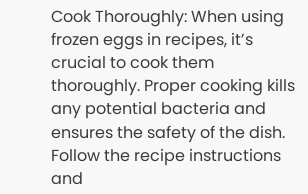Cook Thoroughly: When using frozen eggs in recipes, it’s crucial to cook them thoroughly. Proper cooking kills any potential bacteria and ensures the safety of the dish. Follow the recipe instructions and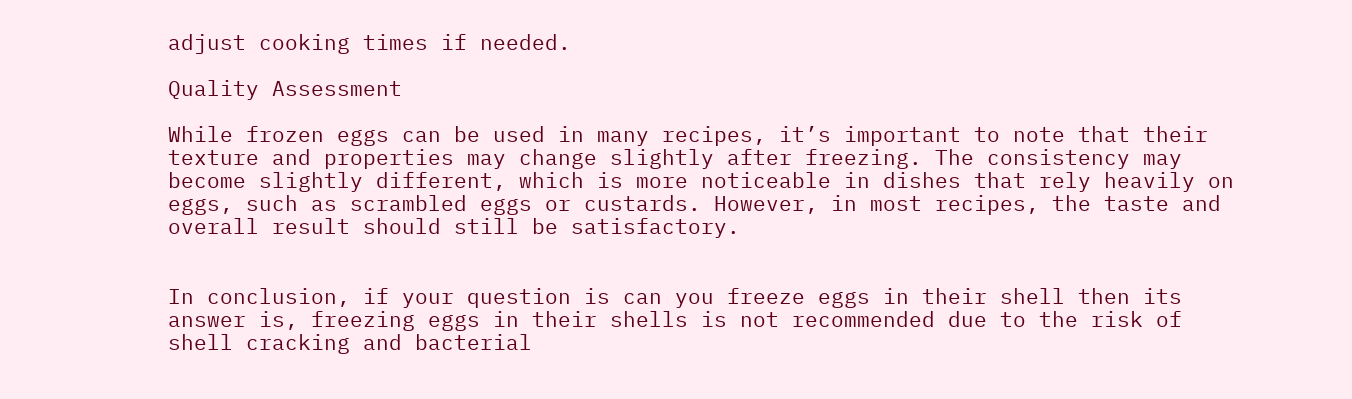adjust cooking times if needed.

Quality Assessment

While frozen eggs can be used in many recipes, it’s important to note that their texture and properties may change slightly after freezing. The consistency may become slightly different, which is more noticeable in dishes that rely heavily on eggs, such as scrambled eggs or custards. However, in most recipes, the taste and overall result should still be satisfactory.


In conclusion, if your question is can you freeze eggs in their shell then its answer is, freezing eggs in their shells is not recommended due to the risk of shell cracking and bacterial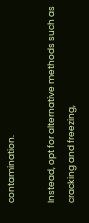contamination.

Instead, opt for alternative methods such as cracking and freezing,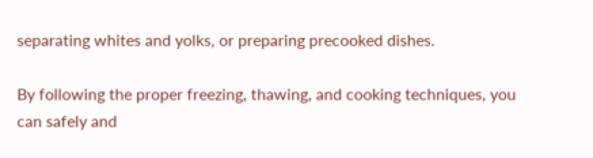separating whites and yolks, or preparing precooked dishes.

By following the proper freezing, thawing, and cooking techniques, you can safely and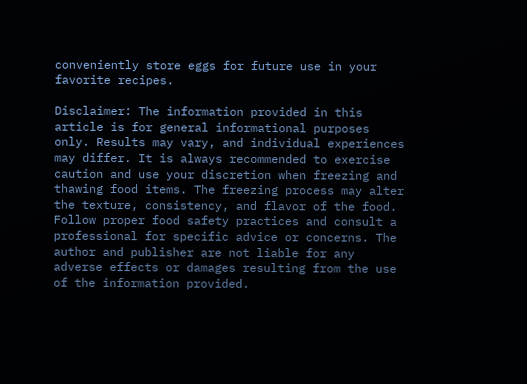conveniently store eggs for future use in your favorite recipes.

Disclaimer: The information provided in this article is for general informational purposes only. Results may vary, and individual experiences may differ. It is always recommended to exercise caution and use your discretion when freezing and thawing food items. The freezing process may alter the texture, consistency, and flavor of the food. Follow proper food safety practices and consult a professional for specific advice or concerns. The author and publisher are not liable for any adverse effects or damages resulting from the use of the information provided.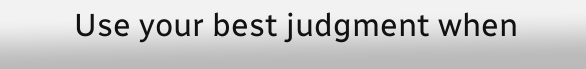Use your best judgment when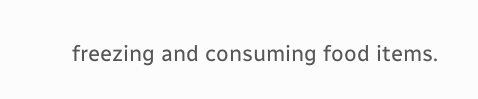freezing and consuming food items.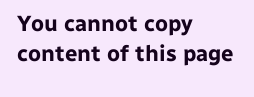You cannot copy content of this page